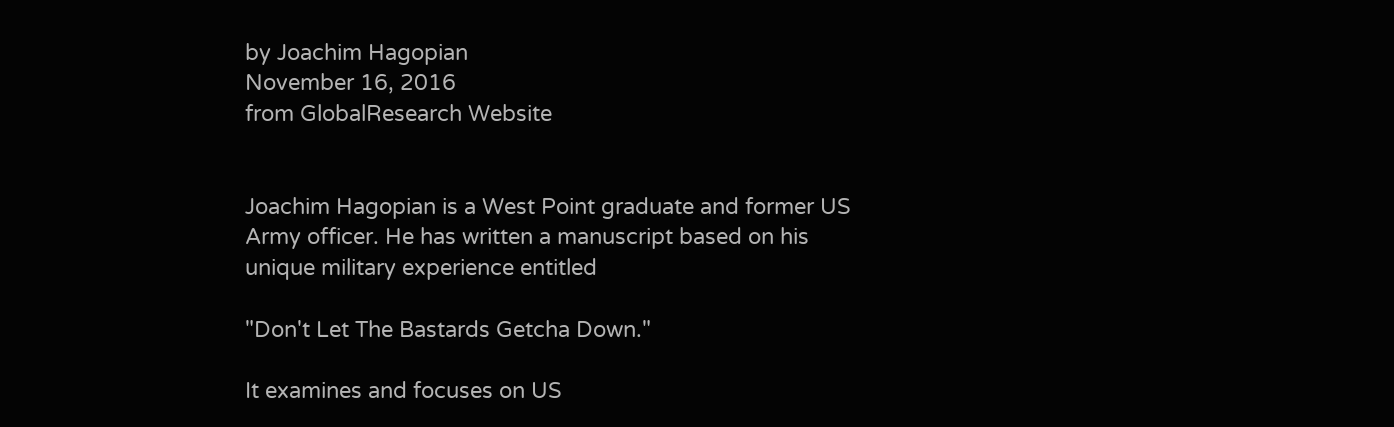by Joachim Hagopian
November 16, 2016
from GlobalResearch Website


Joachim Hagopian is a West Point graduate and former US Army officer. He has written a manuscript based on his unique military experience entitled

"Don't Let The Bastards Getcha Down."

It examines and focuses on US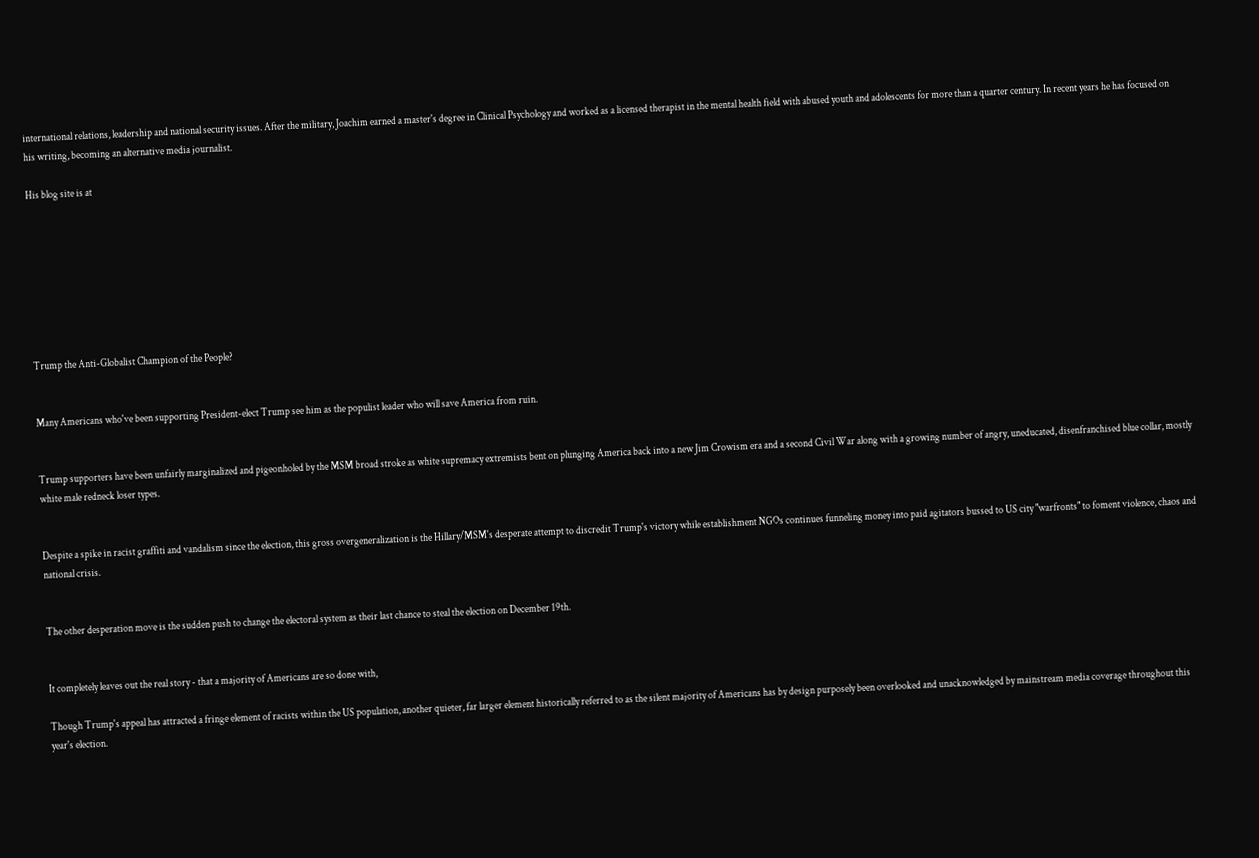international relations, leadership and national security issues. After the military, Joachim earned a master's degree in Clinical Psychology and worked as a licensed therapist in the mental health field with abused youth and adolescents for more than a quarter century. In recent years he has focused on his writing, becoming an alternative media journalist.

His blog site is at








Trump the Anti-Globalist Champion of the People?


Many Americans who've been supporting President-elect Trump see him as the populist leader who will save America from ruin.


Trump supporters have been unfairly marginalized and pigeonholed by the MSM broad stroke as white supremacy extremists bent on plunging America back into a new Jim Crowism era and a second Civil War along with a growing number of angry, uneducated, disenfranchised blue collar, mostly white male redneck loser types.


Despite a spike in racist graffiti and vandalism since the election, this gross overgeneralization is the Hillary/MSM's desperate attempt to discredit Trump's victory while establishment NGOs continues funneling money into paid agitators bussed to US city "warfronts" to foment violence, chaos and national crisis.


The other desperation move is the sudden push to change the electoral system as their last chance to steal the election on December 19th.


It completely leaves out the real story - that a majority of Americans are so done with,

Though Trump's appeal has attracted a fringe element of racists within the US population, another quieter, far larger element historically referred to as the silent majority of Americans has by design purposely been overlooked and unacknowledged by mainstream media coverage throughout this year's election.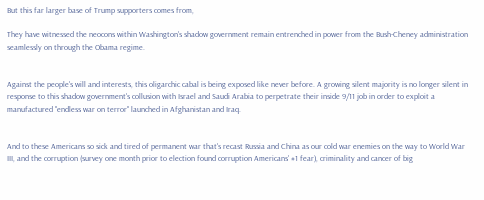But this far larger base of Trump supporters comes from,

They have witnessed the neocons within Washington's shadow government remain entrenched in power from the Bush-Cheney administration seamlessly on through the Obama regime.


Against the people's will and interests, this oligarchic cabal is being exposed like never before. A growing silent majority is no longer silent in response to this shadow government's collusion with Israel and Saudi Arabia to perpetrate their inside 9/11 job in order to exploit a manufactured "endless war on terror" launched in Afghanistan and Iraq.


And to these Americans so sick and tired of permanent war that's recast Russia and China as our cold war enemies on the way to World War III, and the corruption (survey one month prior to election found corruption Americans' #1 fear), criminality and cancer of big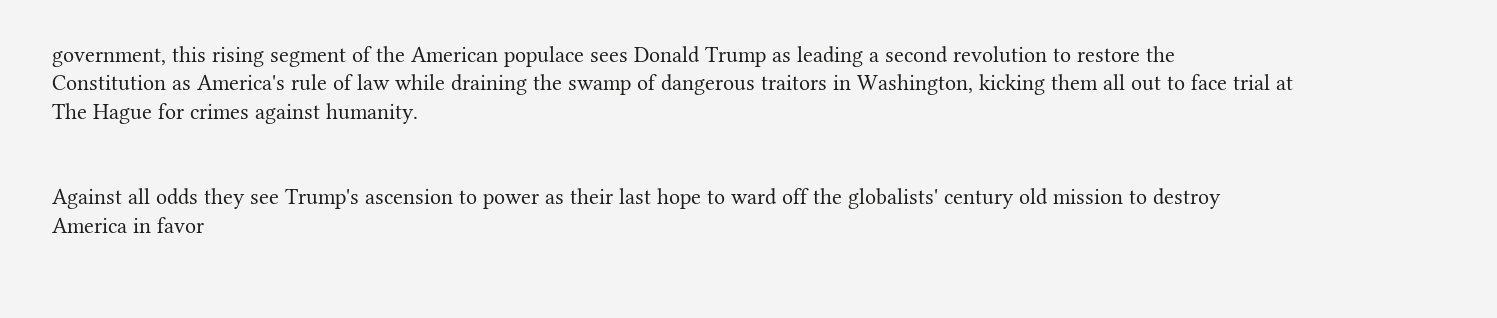government, this rising segment of the American populace sees Donald Trump as leading a second revolution to restore the Constitution as America's rule of law while draining the swamp of dangerous traitors in Washington, kicking them all out to face trial at The Hague for crimes against humanity.


Against all odds they see Trump's ascension to power as their last hope to ward off the globalists' century old mission to destroy America in favor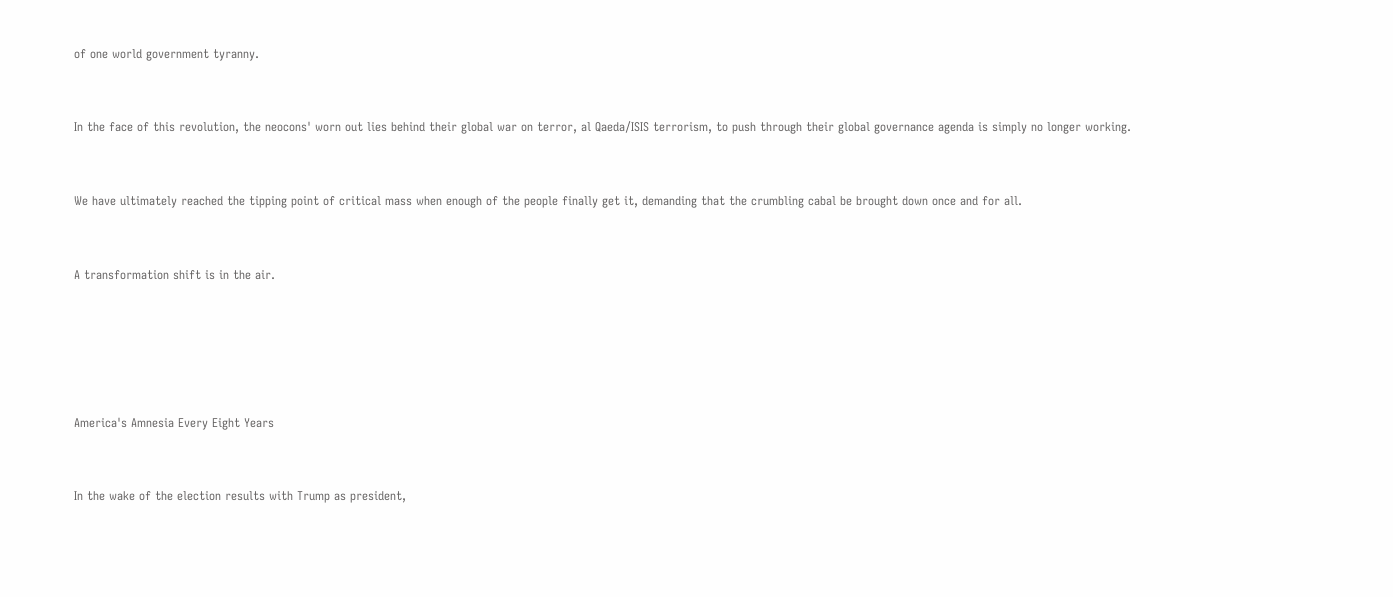of one world government tyranny.


In the face of this revolution, the neocons' worn out lies behind their global war on terror, al Qaeda/ISIS terrorism, to push through their global governance agenda is simply no longer working.


We have ultimately reached the tipping point of critical mass when enough of the people finally get it, demanding that the crumbling cabal be brought down once and for all.


A transformation shift is in the air.





America's Amnesia Every Eight Years


In the wake of the election results with Trump as president,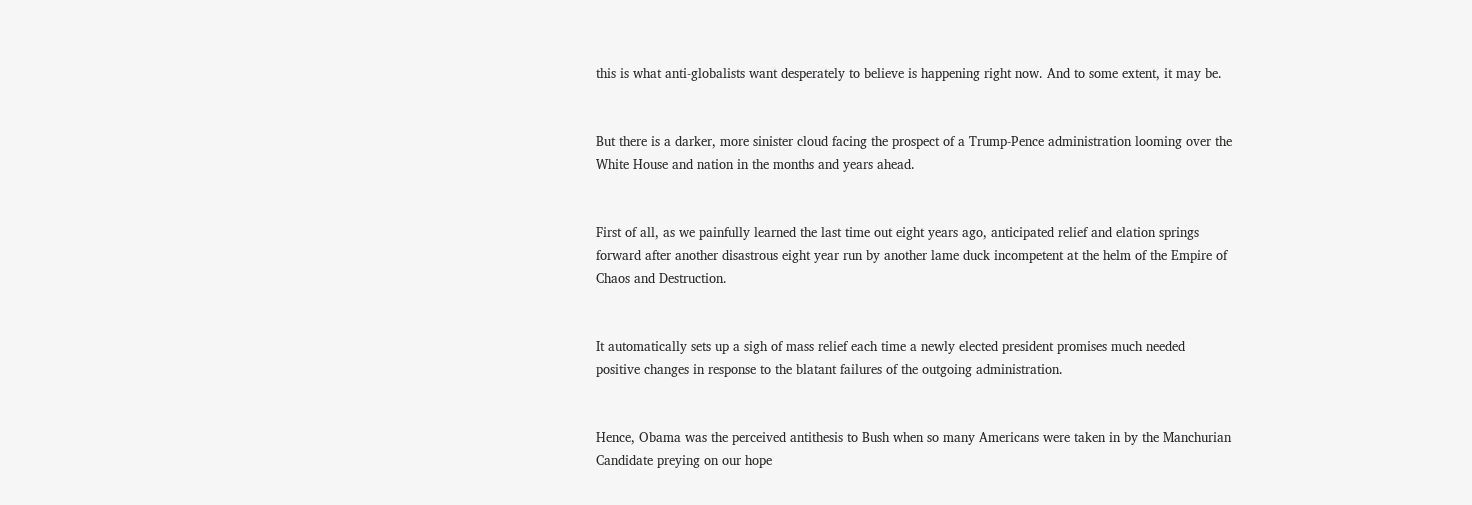this is what anti-globalists want desperately to believe is happening right now. And to some extent, it may be.


But there is a darker, more sinister cloud facing the prospect of a Trump-Pence administration looming over the White House and nation in the months and years ahead.


First of all, as we painfully learned the last time out eight years ago, anticipated relief and elation springs forward after another disastrous eight year run by another lame duck incompetent at the helm of the Empire of Chaos and Destruction.


It automatically sets up a sigh of mass relief each time a newly elected president promises much needed positive changes in response to the blatant failures of the outgoing administration.


Hence, Obama was the perceived antithesis to Bush when so many Americans were taken in by the Manchurian Candidate preying on our hope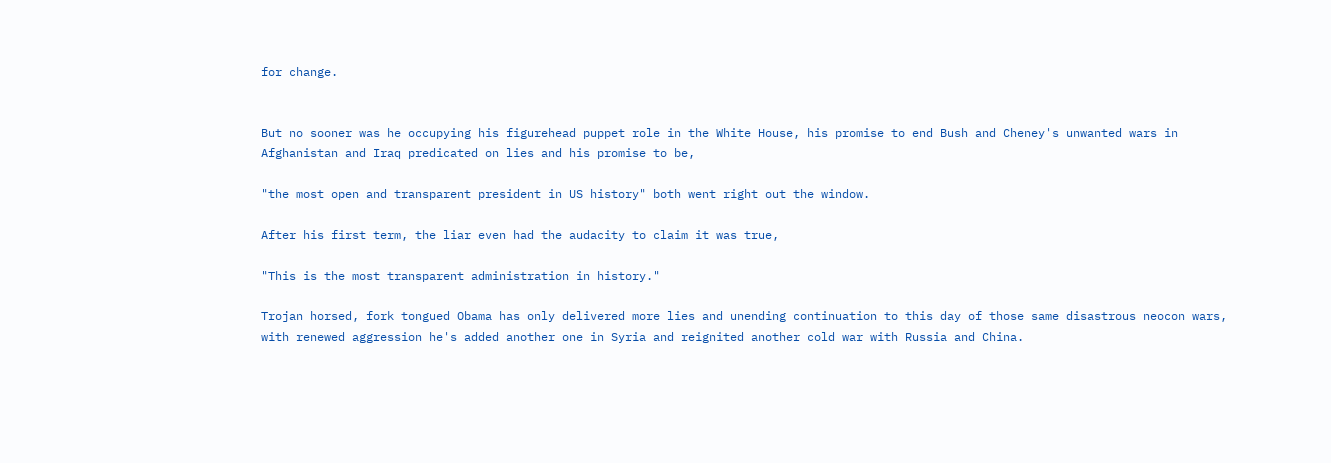for change.


But no sooner was he occupying his figurehead puppet role in the White House, his promise to end Bush and Cheney's unwanted wars in Afghanistan and Iraq predicated on lies and his promise to be,

"the most open and transparent president in US history" both went right out the window.

After his first term, the liar even had the audacity to claim it was true,

"This is the most transparent administration in history."

Trojan horsed, fork tongued Obama has only delivered more lies and unending continuation to this day of those same disastrous neocon wars, with renewed aggression he's added another one in Syria and reignited another cold war with Russia and China.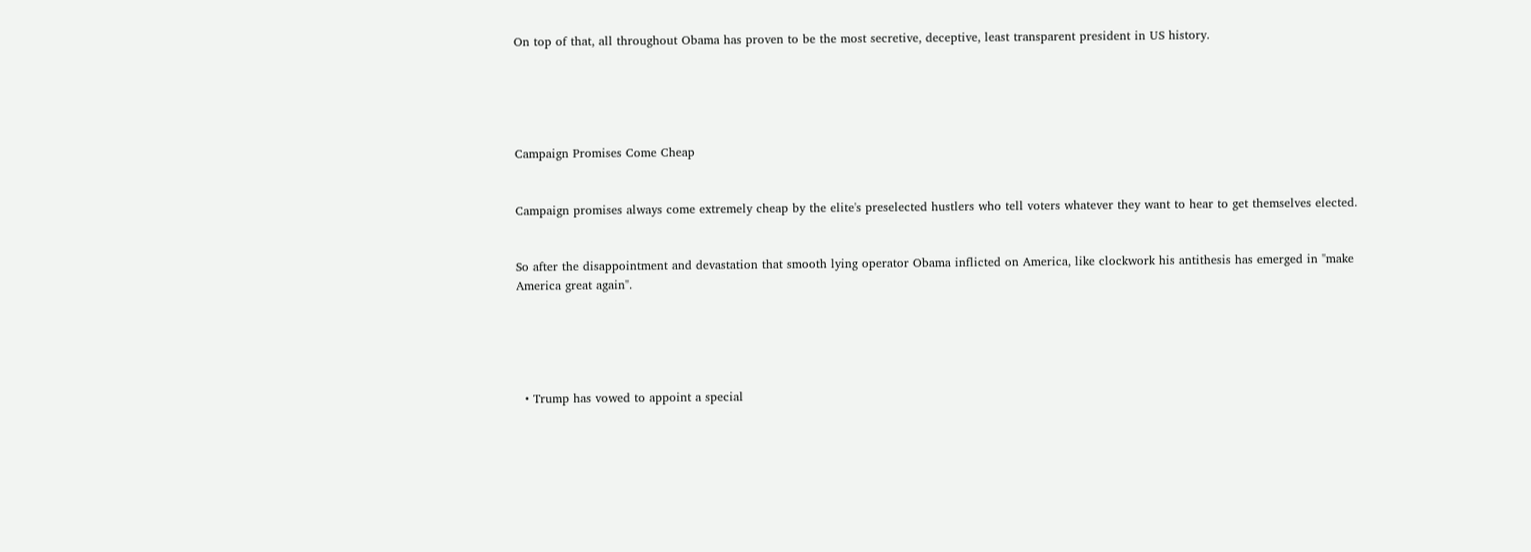On top of that, all throughout Obama has proven to be the most secretive, deceptive, least transparent president in US history.





Campaign Promises Come Cheap


Campaign promises always come extremely cheap by the elite's preselected hustlers who tell voters whatever they want to hear to get themselves elected.


So after the disappointment and devastation that smooth lying operator Obama inflicted on America, like clockwork his antithesis has emerged in "make America great again".





  • Trump has vowed to appoint a special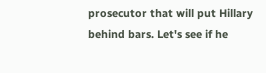prosecutor that will put Hillary behind bars. Let's see if he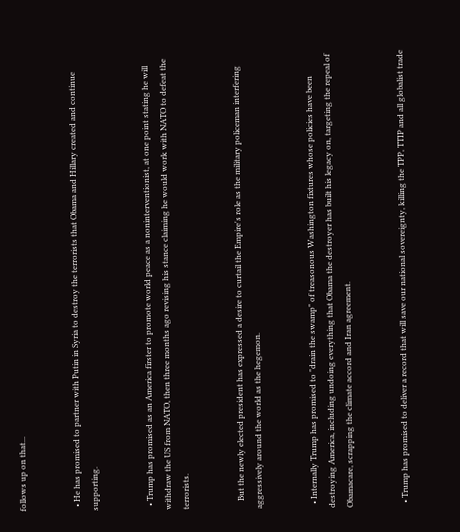follows up on that...


  • He has promised to partner with Putin in Syria to destroy the terrorists that Obama and Hillary created and continue supporting.


  • Trump has promised as an America firster to promote world peace as a noninterventionist, at one point stating he will withdraw the US from NATO, then three months ago revising his stance claiming he would work with NATO to defeat the terrorists.


    But the newly elected president has expressed a desire to curtail the Empire's role as the military policeman interfering aggressively around the world as the hegemon.


  • Internally Trump has promised to "drain the swamp" of treasonous Washington fixtures whose policies have been destroying America, including undoing everything that Obama the destroyer has built his legacy on, targeting the repeal of Obamacare, scrapping the climate accord and Iran agreement.


  • Trump has promised to deliver a record that will save our national sovereignty, killing the TPP, TTIP and all globalist trade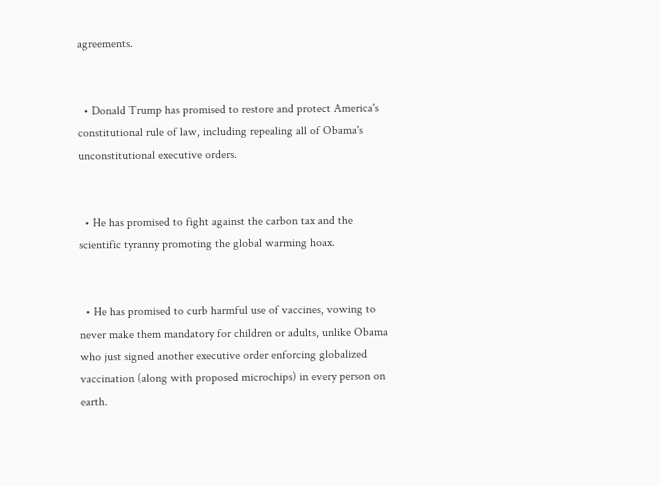agreements.


  • Donald Trump has promised to restore and protect America's constitutional rule of law, including repealing all of Obama's unconstitutional executive orders.


  • He has promised to fight against the carbon tax and the scientific tyranny promoting the global warming hoax.


  • He has promised to curb harmful use of vaccines, vowing to never make them mandatory for children or adults, unlike Obama who just signed another executive order enforcing globalized vaccination (along with proposed microchips) in every person on earth.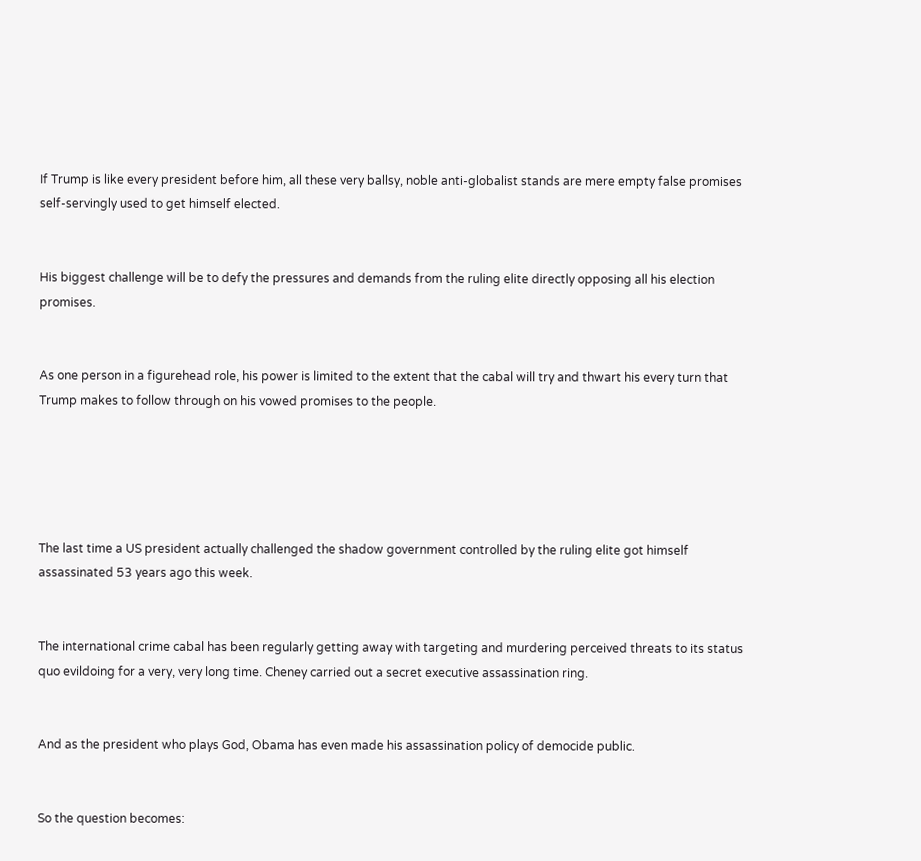If Trump is like every president before him, all these very ballsy, noble anti-globalist stands are mere empty false promises self-servingly used to get himself elected.


His biggest challenge will be to defy the pressures and demands from the ruling elite directly opposing all his election promises.


As one person in a figurehead role, his power is limited to the extent that the cabal will try and thwart his every turn that Trump makes to follow through on his vowed promises to the people.





The last time a US president actually challenged the shadow government controlled by the ruling elite got himself assassinated 53 years ago this week.


The international crime cabal has been regularly getting away with targeting and murdering perceived threats to its status quo evildoing for a very, very long time. Cheney carried out a secret executive assassination ring.


And as the president who plays God, Obama has even made his assassination policy of democide public.


So the question becomes: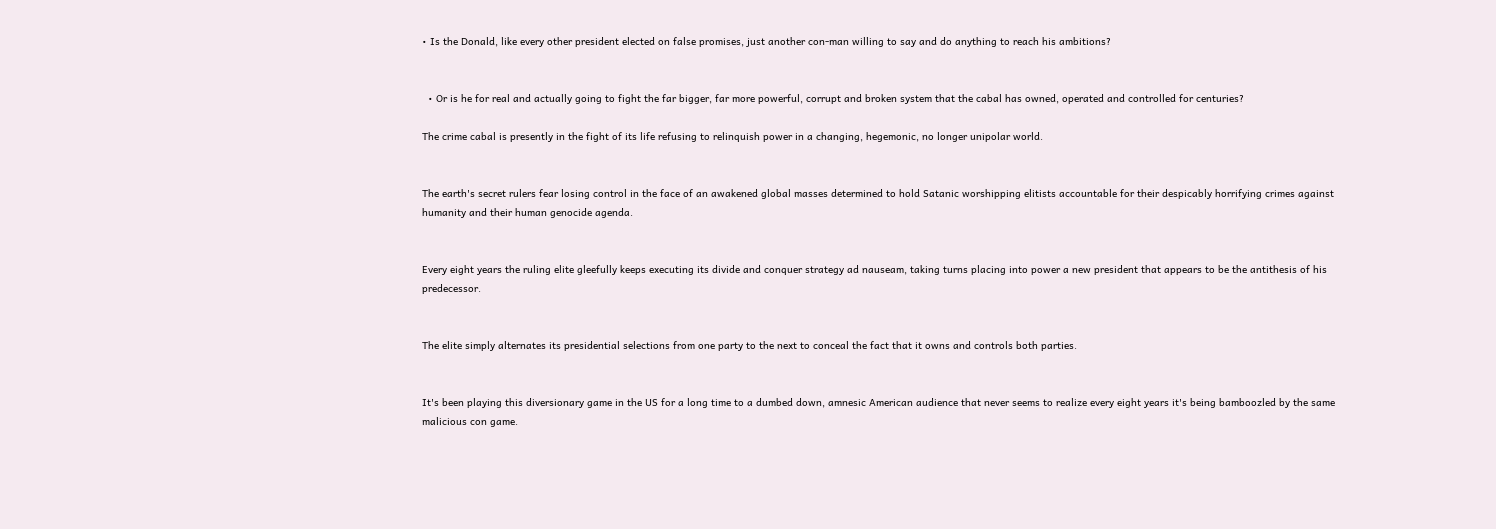• Is the Donald, like every other president elected on false promises, just another con-man willing to say and do anything to reach his ambitions?


  • Or is he for real and actually going to fight the far bigger, far more powerful, corrupt and broken system that the cabal has owned, operated and controlled for centuries?

The crime cabal is presently in the fight of its life refusing to relinquish power in a changing, hegemonic, no longer unipolar world.


The earth's secret rulers fear losing control in the face of an awakened global masses determined to hold Satanic worshipping elitists accountable for their despicably horrifying crimes against humanity and their human genocide agenda.


Every eight years the ruling elite gleefully keeps executing its divide and conquer strategy ad nauseam, taking turns placing into power a new president that appears to be the antithesis of his predecessor.


The elite simply alternates its presidential selections from one party to the next to conceal the fact that it owns and controls both parties.


It's been playing this diversionary game in the US for a long time to a dumbed down, amnesic American audience that never seems to realize every eight years it's being bamboozled by the same malicious con game.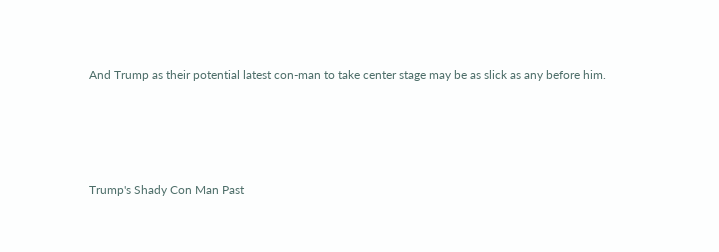And Trump as their potential latest con-man to take center stage may be as slick as any before him.





Trump's Shady Con Man Past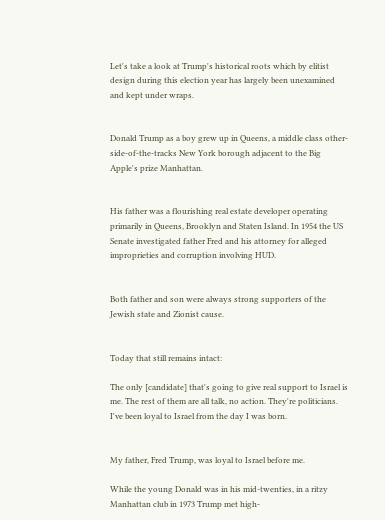Let's take a look at Trump's historical roots which by elitist design during this election year has largely been unexamined and kept under wraps.


Donald Trump as a boy grew up in Queens, a middle class other-side-of-the-tracks New York borough adjacent to the Big Apple's prize Manhattan.


His father was a flourishing real estate developer operating primarily in Queens, Brooklyn and Staten Island. In 1954 the US Senate investigated father Fred and his attorney for alleged improprieties and corruption involving HUD.


Both father and son were always strong supporters of the Jewish state and Zionist cause.


Today that still remains intact:

The only [candidate] that's going to give real support to Israel is me. The rest of them are all talk, no action. They're politicians. I've been loyal to Israel from the day I was born.


My father, Fred Trump, was loyal to Israel before me.

While the young Donald was in his mid-twenties, in a ritzy Manhattan club in 1973 Trump met high-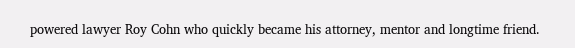powered lawyer Roy Cohn who quickly became his attorney, mentor and longtime friend.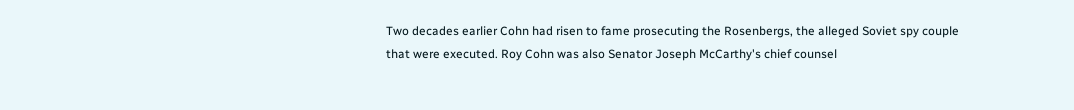Two decades earlier Cohn had risen to fame prosecuting the Rosenbergs, the alleged Soviet spy couple that were executed. Roy Cohn was also Senator Joseph McCarthy's chief counsel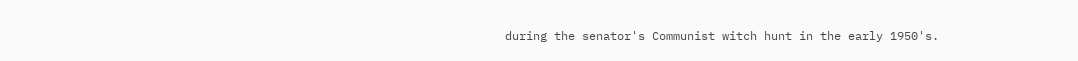during the senator's Communist witch hunt in the early 1950's.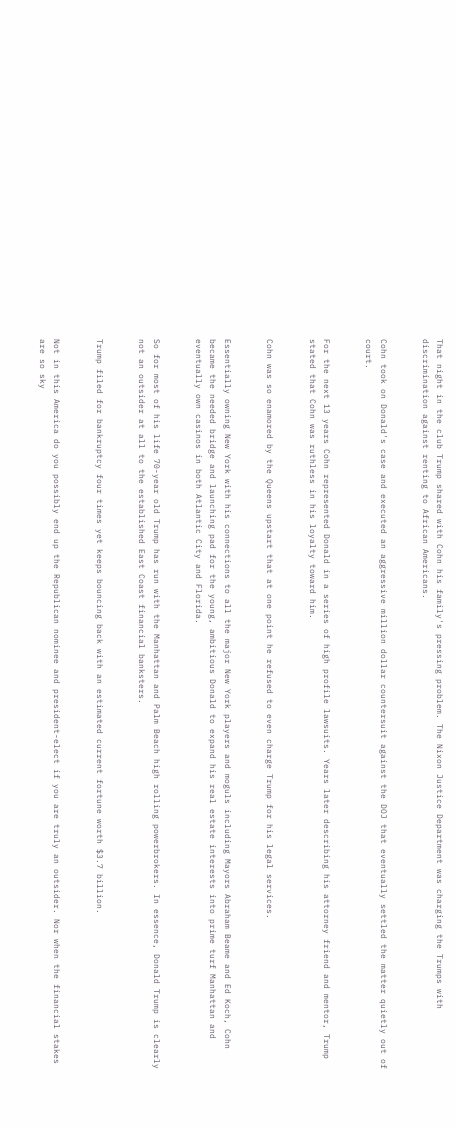That night in the club Trump shared with Cohn his family's pressing problem. The Nixon Justice Department was charging the Trumps with discrimination against renting to African Americans.


Cohn took on Donald's case and executed an aggressive million dollar countersuit against the DOJ that eventually settled the matter quietly out of court.


For the next 13 years Cohn represented Donald in a series of high profile lawsuits. Years later describing his attorney friend and mentor, Trump stated that Cohn was ruthless in his loyalty toward him.


Cohn was so enamored by the Queens upstart that at one point he refused to even charge Trump for his legal services.


Essentially owning New York with his connections to all the major New York players and moguls including Mayors Abraham Beame and Ed Koch, Cohn became the needed bridge and launching pad for the young, ambitious Donald to expand his real estate interests into prime turf Manhattan and eventually own casinos in both Atlantic City and Florida.


So for most of his life 70-year old Trump has run with the Manhattan and Palm Beach high rolling powerbrokers. In essence, Donald Trump is clearly not an outsider at all to the established East Coast financial banksters.


Trump filed for bankruptcy four times yet keeps bouncing back with an estimated current fortune worth $3.7 billion.


Not in this America do you possibly end up the Republican nominee and president-elect if you are truly an outsider. Nor when the financial stakes are so sky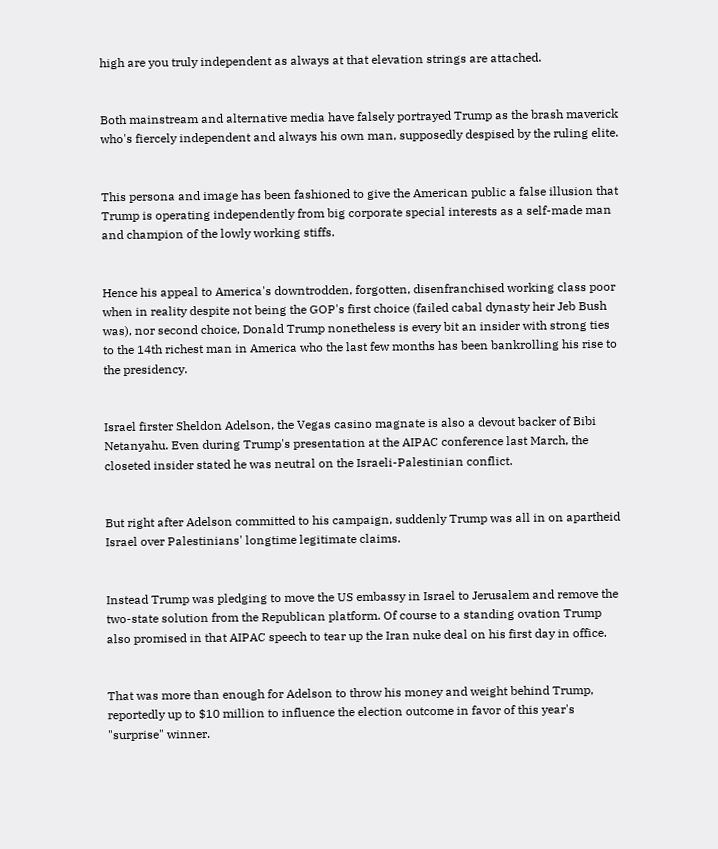high are you truly independent as always at that elevation strings are attached.


Both mainstream and alternative media have falsely portrayed Trump as the brash maverick who's fiercely independent and always his own man, supposedly despised by the ruling elite.


This persona and image has been fashioned to give the American public a false illusion that Trump is operating independently from big corporate special interests as a self-made man and champion of the lowly working stiffs.


Hence his appeal to America's downtrodden, forgotten, disenfranchised working class poor when in reality despite not being the GOP's first choice (failed cabal dynasty heir Jeb Bush was), nor second choice, Donald Trump nonetheless is every bit an insider with strong ties to the 14th richest man in America who the last few months has been bankrolling his rise to the presidency.


Israel firster Sheldon Adelson, the Vegas casino magnate is also a devout backer of Bibi Netanyahu. Even during Trump's presentation at the AIPAC conference last March, the closeted insider stated he was neutral on the Israeli-Palestinian conflict.


But right after Adelson committed to his campaign, suddenly Trump was all in on apartheid Israel over Palestinians' longtime legitimate claims.


Instead Trump was pledging to move the US embassy in Israel to Jerusalem and remove the two-state solution from the Republican platform. Of course to a standing ovation Trump also promised in that AIPAC speech to tear up the Iran nuke deal on his first day in office.


That was more than enough for Adelson to throw his money and weight behind Trump, reportedly up to $10 million to influence the election outcome in favor of this year's "surprise" winner.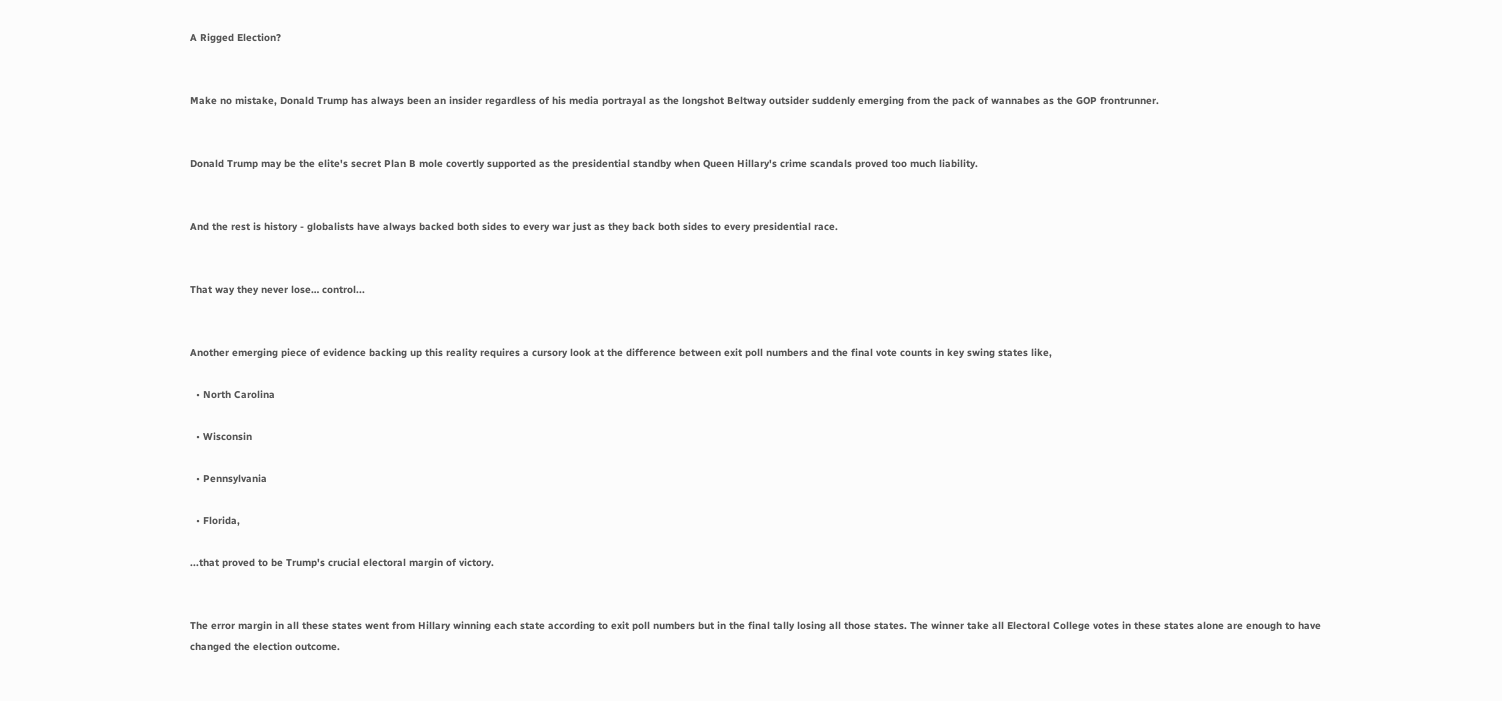A Rigged Election?


Make no mistake, Donald Trump has always been an insider regardless of his media portrayal as the longshot Beltway outsider suddenly emerging from the pack of wannabes as the GOP frontrunner.


Donald Trump may be the elite's secret Plan B mole covertly supported as the presidential standby when Queen Hillary's crime scandals proved too much liability.


And the rest is history - globalists have always backed both sides to every war just as they back both sides to every presidential race.


That way they never lose… control...


Another emerging piece of evidence backing up this reality requires a cursory look at the difference between exit poll numbers and the final vote counts in key swing states like,

  • North Carolina

  • Wisconsin

  • Pennsylvania

  • Florida,

...that proved to be Trump's crucial electoral margin of victory.


The error margin in all these states went from Hillary winning each state according to exit poll numbers but in the final tally losing all those states. The winner take all Electoral College votes in these states alone are enough to have changed the election outcome.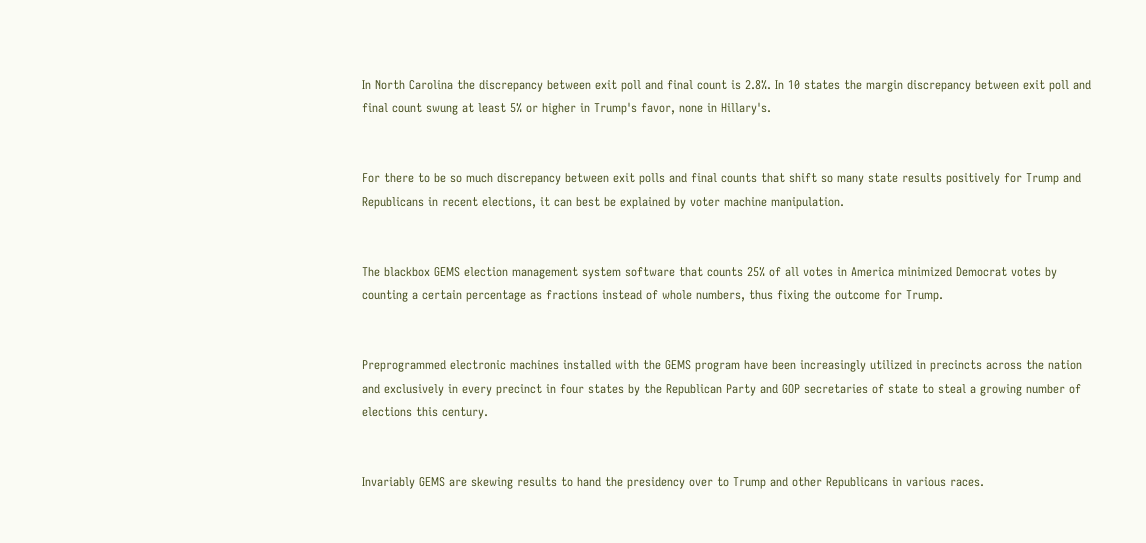In North Carolina the discrepancy between exit poll and final count is 2.8%. In 10 states the margin discrepancy between exit poll and final count swung at least 5% or higher in Trump's favor, none in Hillary's.


For there to be so much discrepancy between exit polls and final counts that shift so many state results positively for Trump and Republicans in recent elections, it can best be explained by voter machine manipulation.


The blackbox GEMS election management system software that counts 25% of all votes in America minimized Democrat votes by counting a certain percentage as fractions instead of whole numbers, thus fixing the outcome for Trump.


Preprogrammed electronic machines installed with the GEMS program have been increasingly utilized in precincts across the nation and exclusively in every precinct in four states by the Republican Party and GOP secretaries of state to steal a growing number of elections this century.


Invariably GEMS are skewing results to hand the presidency over to Trump and other Republicans in various races.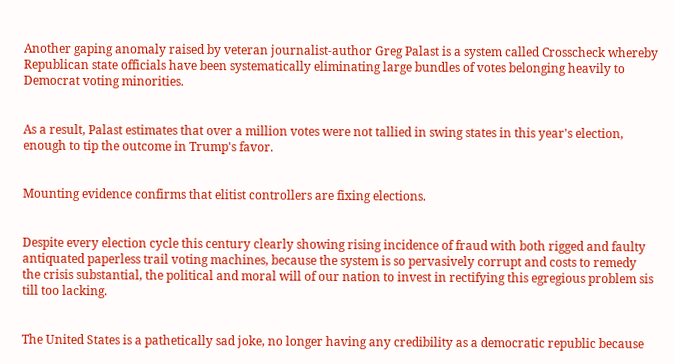Another gaping anomaly raised by veteran journalist-author Greg Palast is a system called Crosscheck whereby Republican state officials have been systematically eliminating large bundles of votes belonging heavily to Democrat voting minorities.


As a result, Palast estimates that over a million votes were not tallied in swing states in this year's election, enough to tip the outcome in Trump's favor.


Mounting evidence confirms that elitist controllers are fixing elections.


Despite every election cycle this century clearly showing rising incidence of fraud with both rigged and faulty antiquated paperless trail voting machines, because the system is so pervasively corrupt and costs to remedy the crisis substantial, the political and moral will of our nation to invest in rectifying this egregious problem sis till too lacking.


The United States is a pathetically sad joke, no longer having any credibility as a democratic republic because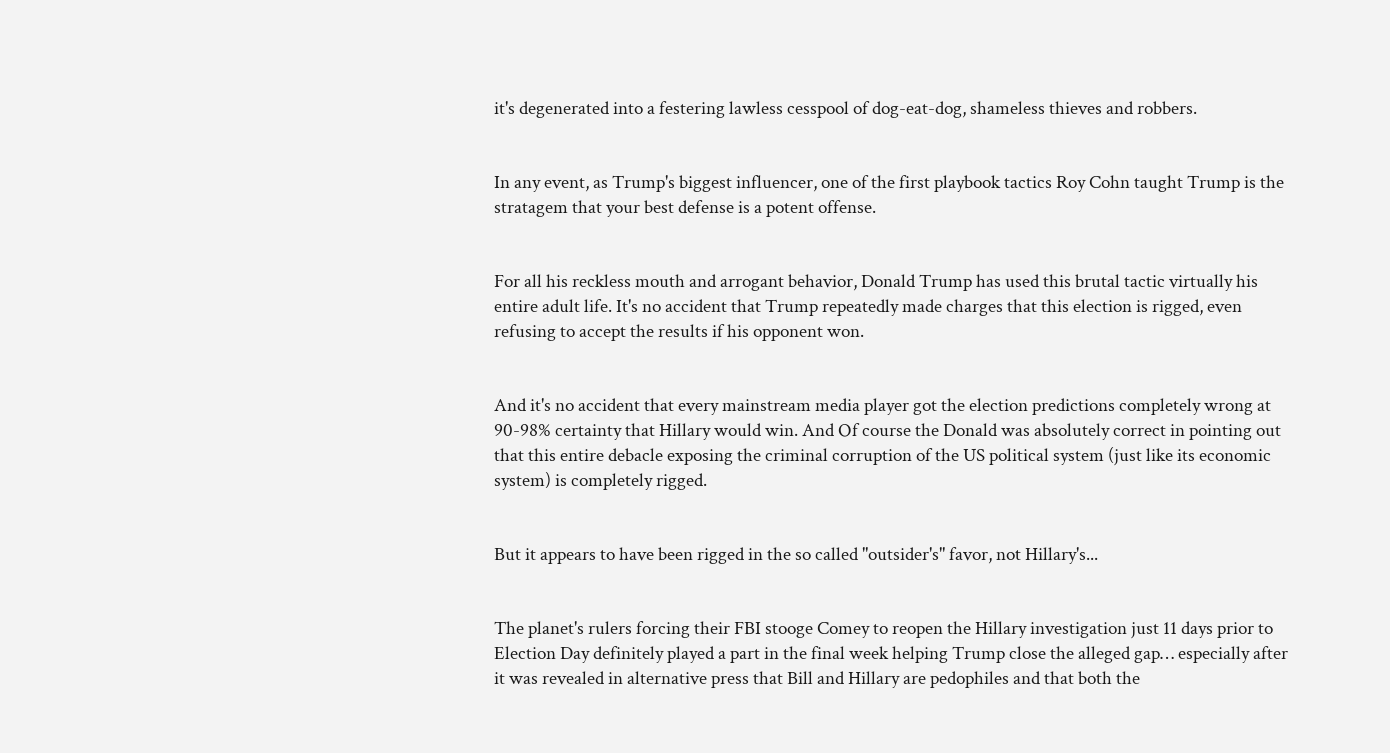it's degenerated into a festering lawless cesspool of dog-eat-dog, shameless thieves and robbers.


In any event, as Trump's biggest influencer, one of the first playbook tactics Roy Cohn taught Trump is the stratagem that your best defense is a potent offense.


For all his reckless mouth and arrogant behavior, Donald Trump has used this brutal tactic virtually his entire adult life. It's no accident that Trump repeatedly made charges that this election is rigged, even refusing to accept the results if his opponent won.


And it's no accident that every mainstream media player got the election predictions completely wrong at 90-98% certainty that Hillary would win. And Of course the Donald was absolutely correct in pointing out that this entire debacle exposing the criminal corruption of the US political system (just like its economic system) is completely rigged.


But it appears to have been rigged in the so called "outsider's" favor, not Hillary's...


The planet's rulers forcing their FBI stooge Comey to reopen the Hillary investigation just 11 days prior to Election Day definitely played a part in the final week helping Trump close the alleged gap… especially after it was revealed in alternative press that Bill and Hillary are pedophiles and that both the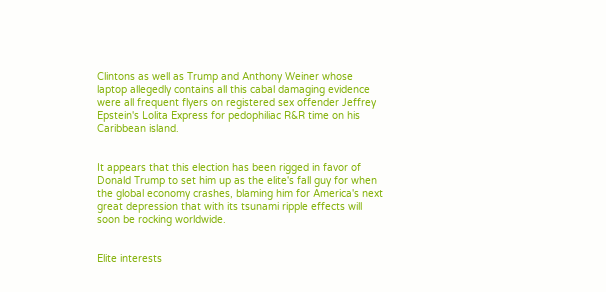Clintons as well as Trump and Anthony Weiner whose laptop allegedly contains all this cabal damaging evidence were all frequent flyers on registered sex offender Jeffrey Epstein's Lolita Express for pedophiliac R&R time on his Caribbean island.


It appears that this election has been rigged in favor of Donald Trump to set him up as the elite's fall guy for when the global economy crashes, blaming him for America's next great depression that with its tsunami ripple effects will soon be rocking worldwide.


Elite interests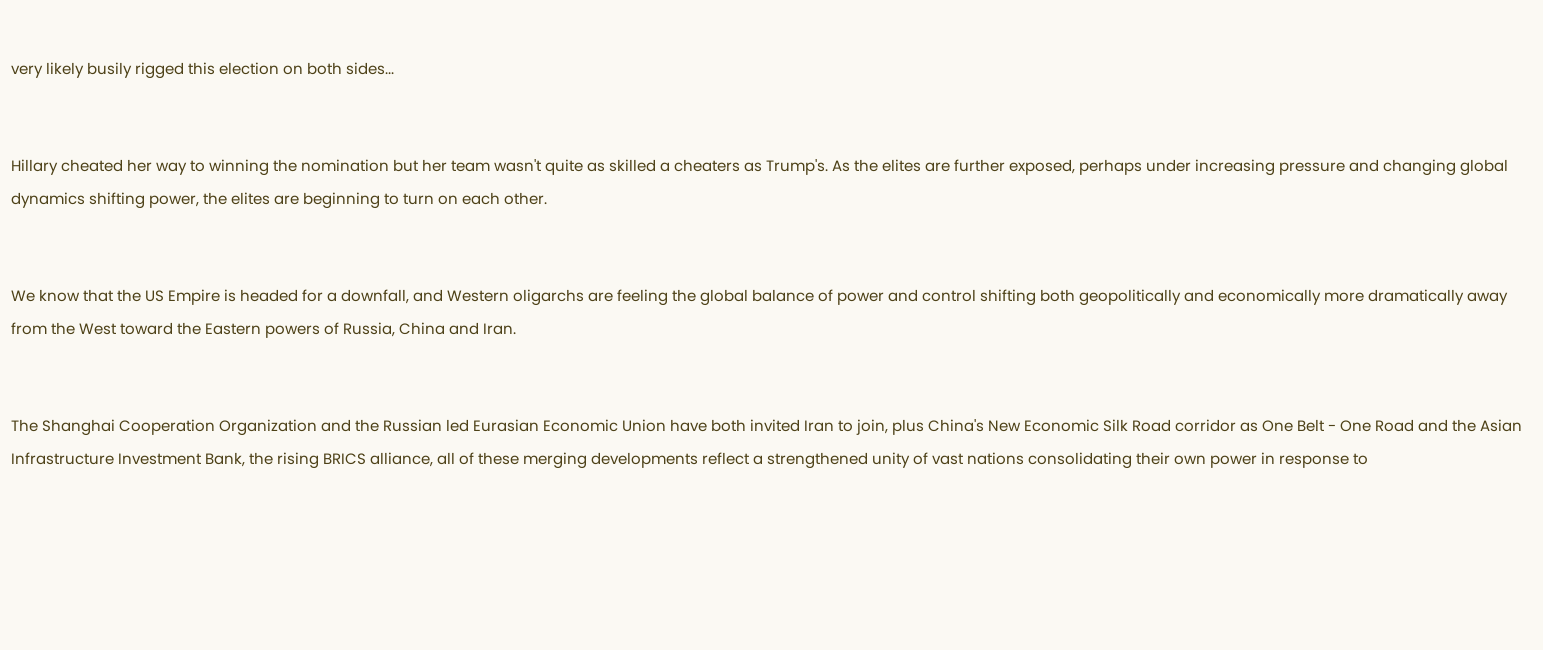very likely busily rigged this election on both sides...


Hillary cheated her way to winning the nomination but her team wasn't quite as skilled a cheaters as Trump's. As the elites are further exposed, perhaps under increasing pressure and changing global dynamics shifting power, the elites are beginning to turn on each other.


We know that the US Empire is headed for a downfall, and Western oligarchs are feeling the global balance of power and control shifting both geopolitically and economically more dramatically away from the West toward the Eastern powers of Russia, China and Iran.


The Shanghai Cooperation Organization and the Russian led Eurasian Economic Union have both invited Iran to join, plus China's New Economic Silk Road corridor as One Belt - One Road and the Asian Infrastructure Investment Bank, the rising BRICS alliance, all of these merging developments reflect a strengthened unity of vast nations consolidating their own power in response to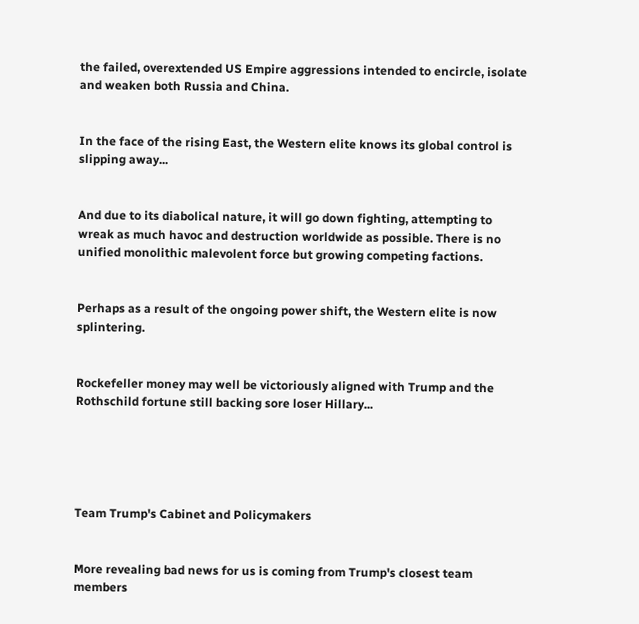the failed, overextended US Empire aggressions intended to encircle, isolate and weaken both Russia and China.


In the face of the rising East, the Western elite knows its global control is slipping away...


And due to its diabolical nature, it will go down fighting, attempting to wreak as much havoc and destruction worldwide as possible. There is no unified monolithic malevolent force but growing competing factions.


Perhaps as a result of the ongoing power shift, the Western elite is now splintering.


Rockefeller money may well be victoriously aligned with Trump and the Rothschild fortune still backing sore loser Hillary...





Team Trump's Cabinet and Policymakers


More revealing bad news for us is coming from Trump's closest team members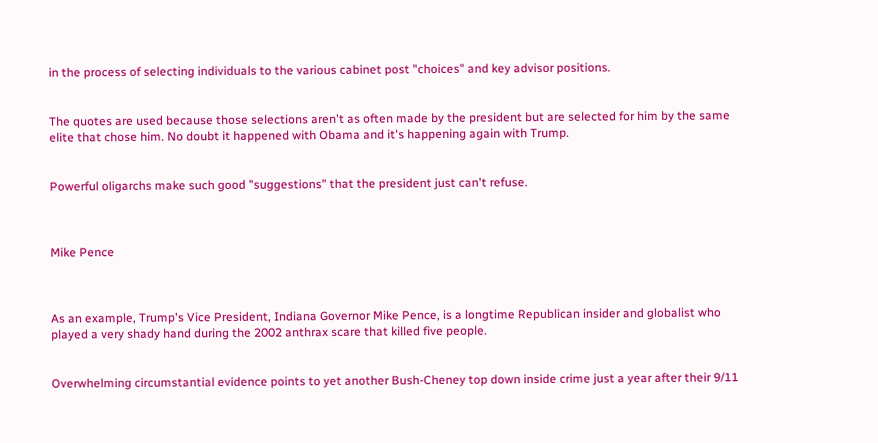in the process of selecting individuals to the various cabinet post "choices" and key advisor positions.


The quotes are used because those selections aren't as often made by the president but are selected for him by the same elite that chose him. No doubt it happened with Obama and it's happening again with Trump.


Powerful oligarchs make such good "suggestions" that the president just can't refuse.



Mike Pence



As an example, Trump's Vice President, Indiana Governor Mike Pence, is a longtime Republican insider and globalist who played a very shady hand during the 2002 anthrax scare that killed five people.


Overwhelming circumstantial evidence points to yet another Bush-Cheney top down inside crime just a year after their 9/11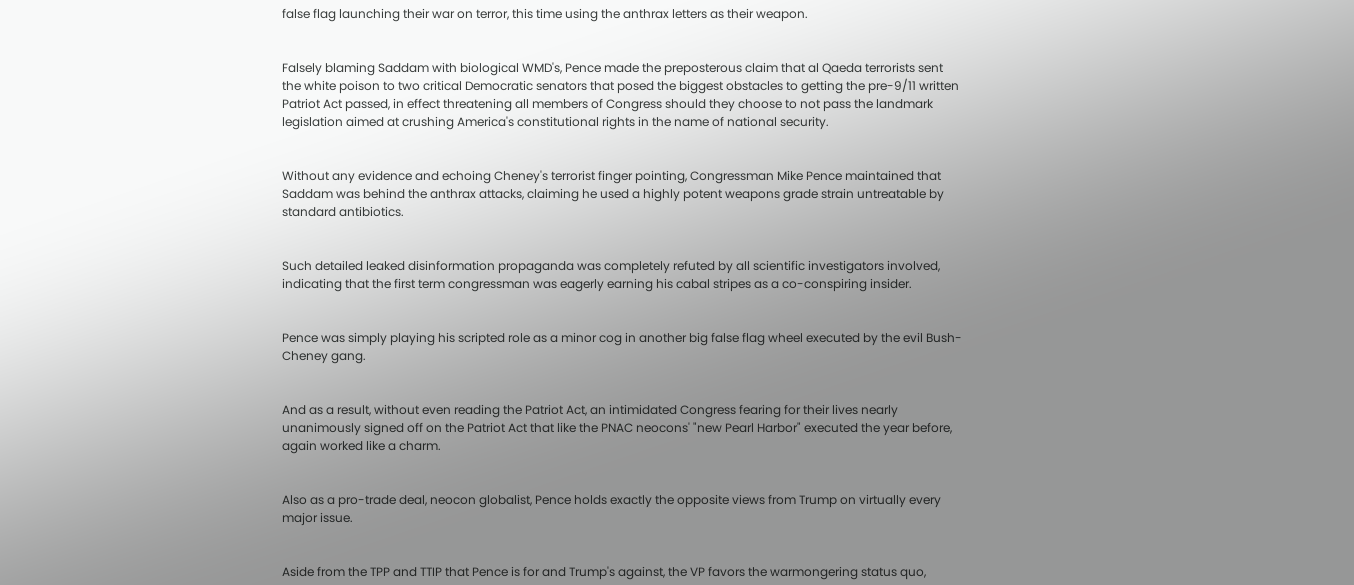false flag launching their war on terror, this time using the anthrax letters as their weapon.


Falsely blaming Saddam with biological WMD's, Pence made the preposterous claim that al Qaeda terrorists sent the white poison to two critical Democratic senators that posed the biggest obstacles to getting the pre-9/11 written Patriot Act passed, in effect threatening all members of Congress should they choose to not pass the landmark legislation aimed at crushing America's constitutional rights in the name of national security.


Without any evidence and echoing Cheney's terrorist finger pointing, Congressman Mike Pence maintained that Saddam was behind the anthrax attacks, claiming he used a highly potent weapons grade strain untreatable by standard antibiotics.


Such detailed leaked disinformation propaganda was completely refuted by all scientific investigators involved, indicating that the first term congressman was eagerly earning his cabal stripes as a co-conspiring insider.


Pence was simply playing his scripted role as a minor cog in another big false flag wheel executed by the evil Bush-Cheney gang.


And as a result, without even reading the Patriot Act, an intimidated Congress fearing for their lives nearly unanimously signed off on the Patriot Act that like the PNAC neocons' "new Pearl Harbor" executed the year before, again worked like a charm.


Also as a pro-trade deal, neocon globalist, Pence holds exactly the opposite views from Trump on virtually every major issue.


Aside from the TPP and TTIP that Pence is for and Trump's against, the VP favors the warmongering status quo,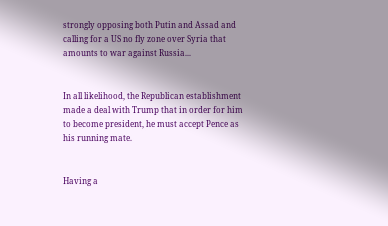strongly opposing both Putin and Assad and calling for a US no fly zone over Syria that amounts to war against Russia...


In all likelihood, the Republican establishment made a deal with Trump that in order for him to become president, he must accept Pence as his running mate.


Having a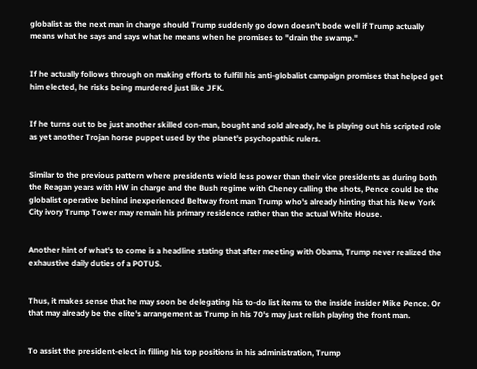globalist as the next man in charge should Trump suddenly go down doesn't bode well if Trump actually means what he says and says what he means when he promises to "drain the swamp."


If he actually follows through on making efforts to fulfill his anti-globalist campaign promises that helped get him elected, he risks being murdered just like JFK.


If he turns out to be just another skilled con-man, bought and sold already, he is playing out his scripted role as yet another Trojan horse puppet used by the planet's psychopathic rulers.


Similar to the previous pattern where presidents wield less power than their vice presidents as during both the Reagan years with HW in charge and the Bush regime with Cheney calling the shots, Pence could be the globalist operative behind inexperienced Beltway front man Trump who's already hinting that his New York City ivory Trump Tower may remain his primary residence rather than the actual White House.


Another hint of what's to come is a headline stating that after meeting with Obama, Trump never realized the exhaustive daily duties of a POTUS.


Thus, it makes sense that he may soon be delegating his to-do list items to the inside insider Mike Pence. Or that may already be the elite's arrangement as Trump in his 70's may just relish playing the front man.


To assist the president-elect in filling his top positions in his administration, Trump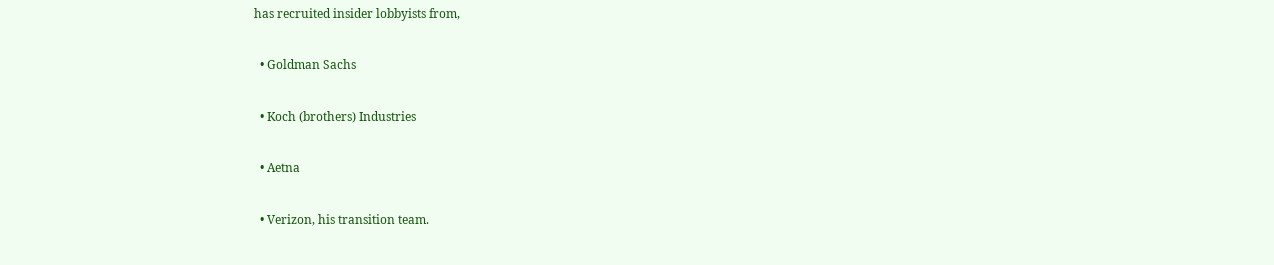has recruited insider lobbyists from,

  • Goldman Sachs

  • Koch (brothers) Industries

  • Aetna

  • Verizon, his transition team.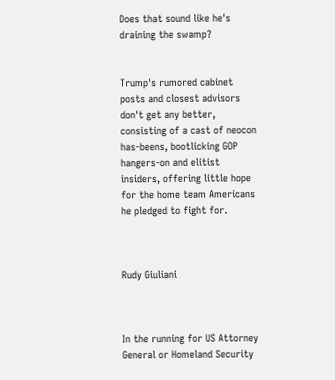Does that sound like he's draining the swamp?


Trump's rumored cabinet posts and closest advisors don't get any better, consisting of a cast of neocon has-beens, bootlicking GOP hangers-on and elitist insiders, offering little hope for the home team Americans he pledged to fight for.



Rudy Giuliani



In the running for US Attorney General or Homeland Security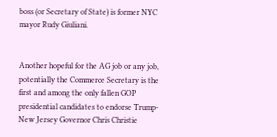boss (or Secretary of State) is former NYC mayor Rudy Giuliani.


Another hopeful for the AG job or any job, potentially the Commerce Secretary is the first and among the only fallen GOP presidential candidates to endorse Trump-New Jersey Governor Chris Christie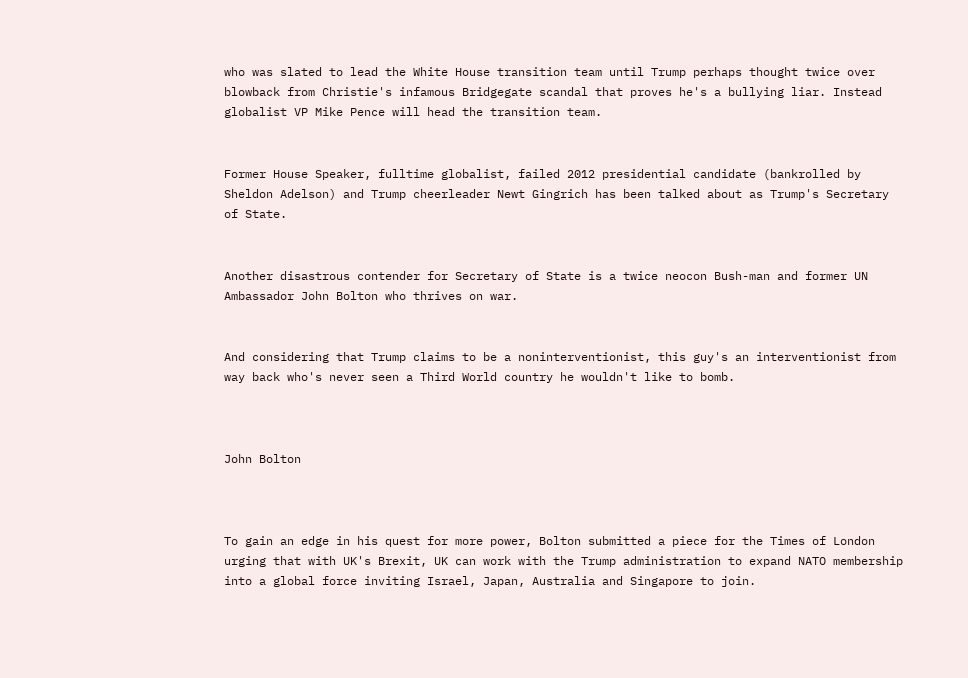who was slated to lead the White House transition team until Trump perhaps thought twice over blowback from Christie's infamous Bridgegate scandal that proves he's a bullying liar. Instead globalist VP Mike Pence will head the transition team.


Former House Speaker, fulltime globalist, failed 2012 presidential candidate (bankrolled by Sheldon Adelson) and Trump cheerleader Newt Gingrich has been talked about as Trump's Secretary of State.


Another disastrous contender for Secretary of State is a twice neocon Bush-man and former UN Ambassador John Bolton who thrives on war.


And considering that Trump claims to be a noninterventionist, this guy's an interventionist from way back who's never seen a Third World country he wouldn't like to bomb.



John Bolton



To gain an edge in his quest for more power, Bolton submitted a piece for the Times of London urging that with UK's Brexit, UK can work with the Trump administration to expand NATO membership into a global force inviting Israel, Japan, Australia and Singapore to join.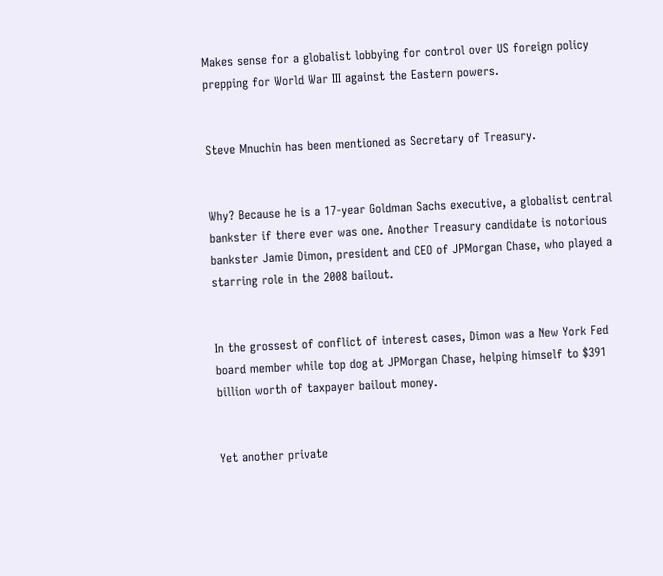Makes sense for a globalist lobbying for control over US foreign policy prepping for World War III against the Eastern powers.


Steve Mnuchin has been mentioned as Secretary of Treasury.


Why? Because he is a 17-year Goldman Sachs executive, a globalist central bankster if there ever was one. Another Treasury candidate is notorious bankster Jamie Dimon, president and CEO of JPMorgan Chase, who played a starring role in the 2008 bailout.


In the grossest of conflict of interest cases, Dimon was a New York Fed board member while top dog at JPMorgan Chase, helping himself to $391 billion worth of taxpayer bailout money.


Yet another private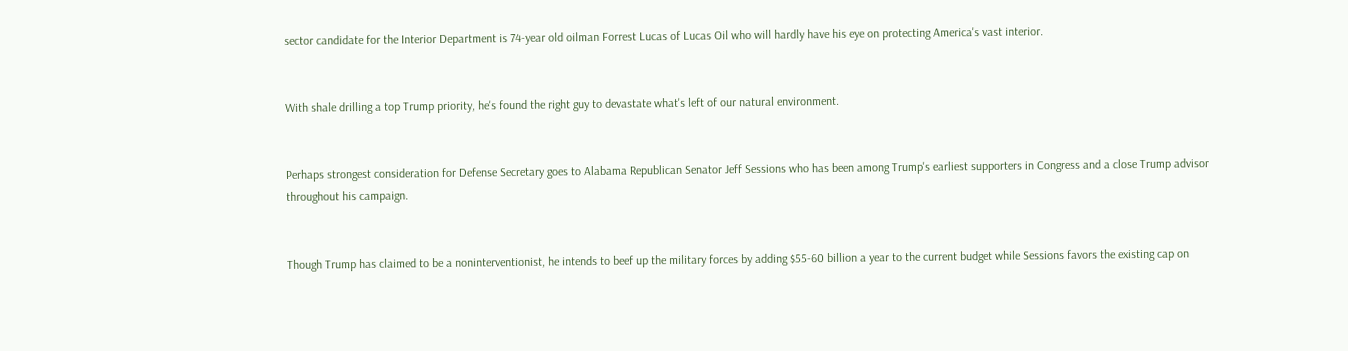sector candidate for the Interior Department is 74-year old oilman Forrest Lucas of Lucas Oil who will hardly have his eye on protecting America's vast interior.


With shale drilling a top Trump priority, he's found the right guy to devastate what's left of our natural environment.


Perhaps strongest consideration for Defense Secretary goes to Alabama Republican Senator Jeff Sessions who has been among Trump's earliest supporters in Congress and a close Trump advisor throughout his campaign.


Though Trump has claimed to be a noninterventionist, he intends to beef up the military forces by adding $55-60 billion a year to the current budget while Sessions favors the existing cap on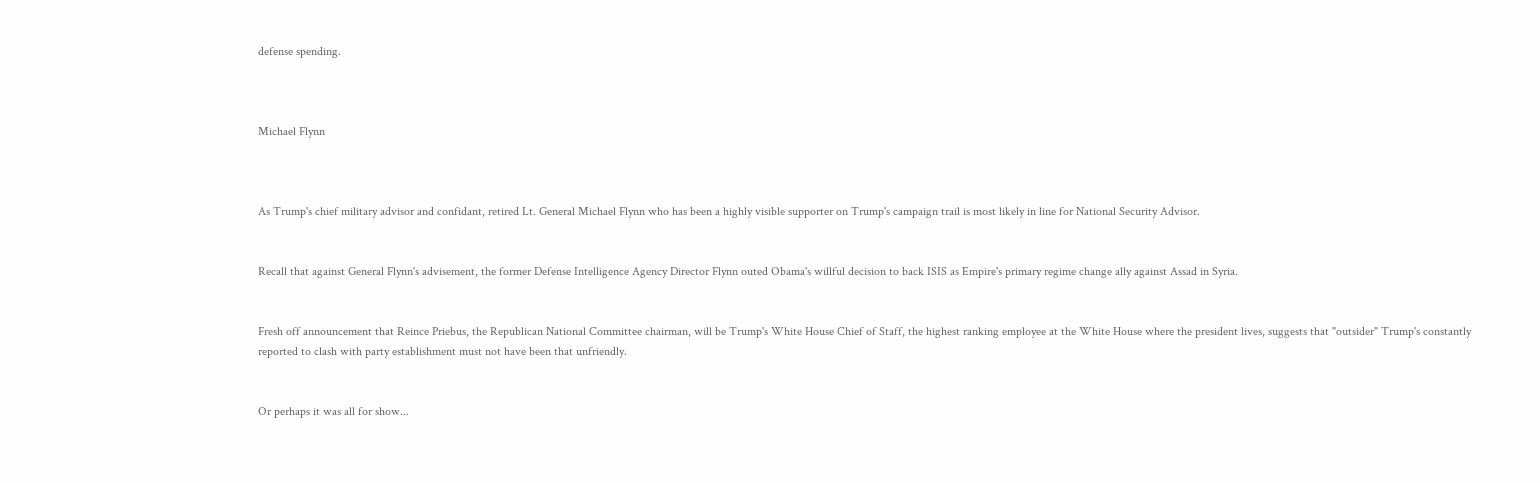defense spending.



Michael Flynn



As Trump's chief military advisor and confidant, retired Lt. General Michael Flynn who has been a highly visible supporter on Trump's campaign trail is most likely in line for National Security Advisor.


Recall that against General Flynn's advisement, the former Defense Intelligence Agency Director Flynn outed Obama's willful decision to back ISIS as Empire's primary regime change ally against Assad in Syria.


Fresh off announcement that Reince Priebus, the Republican National Committee chairman, will be Trump's White House Chief of Staff, the highest ranking employee at the White House where the president lives, suggests that "outsider" Trump's constantly reported to clash with party establishment must not have been that unfriendly.


Or perhaps it was all for show...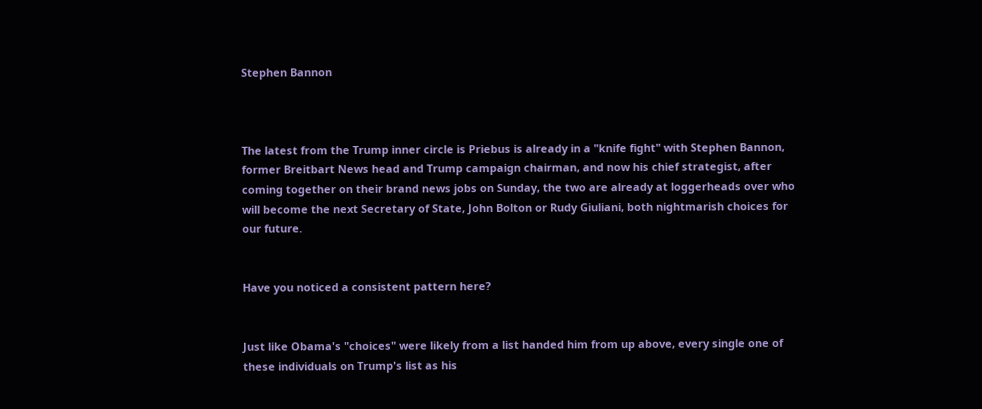Stephen Bannon



The latest from the Trump inner circle is Priebus is already in a "knife fight" with Stephen Bannon, former Breitbart News head and Trump campaign chairman, and now his chief strategist, after coming together on their brand news jobs on Sunday, the two are already at loggerheads over who will become the next Secretary of State, John Bolton or Rudy Giuliani, both nightmarish choices for our future.


Have you noticed a consistent pattern here?


Just like Obama's "choices" were likely from a list handed him from up above, every single one of these individuals on Trump's list as his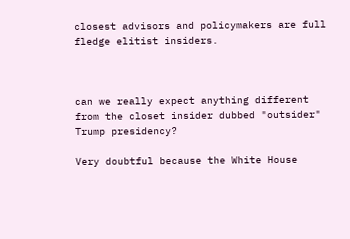closest advisors and policymakers are full fledge elitist insiders.



can we really expect anything different from the closet insider dubbed "outsider" Trump presidency?

Very doubtful because the White House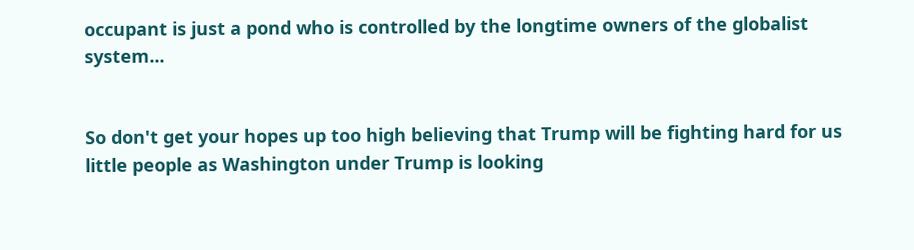occupant is just a pond who is controlled by the longtime owners of the globalist system...


So don't get your hopes up too high believing that Trump will be fighting hard for us little people as Washington under Trump is looking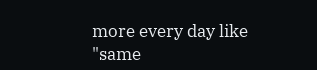more every day like "same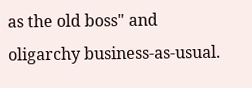as the old boss" and oligarchy business-as-usual.